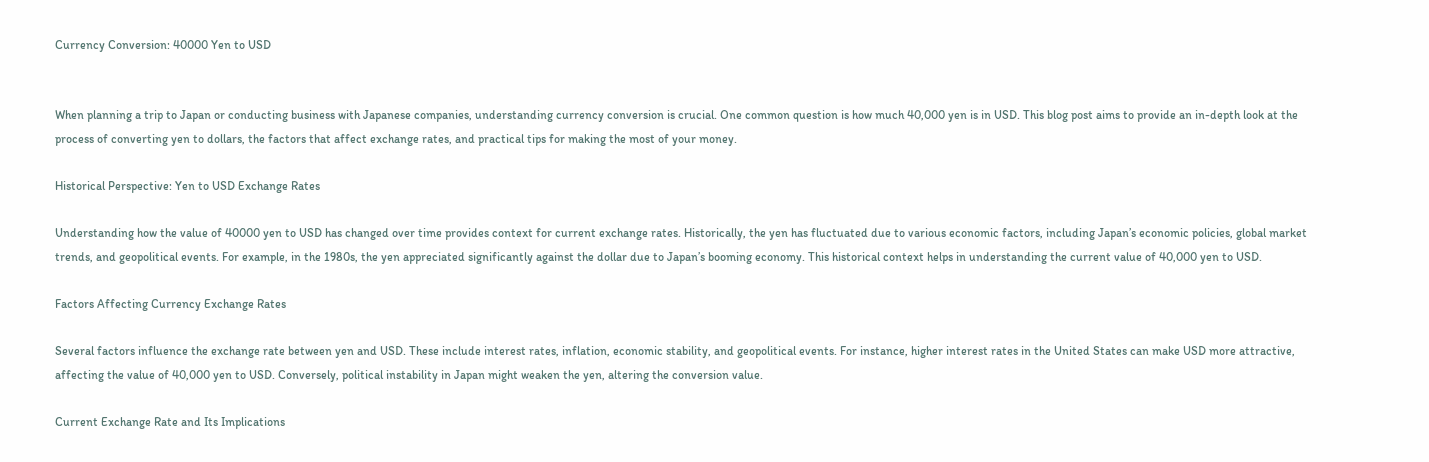Currency Conversion: 40000 Yen to USD


When planning a trip to Japan or conducting business with Japanese companies, understanding currency conversion is crucial. One common question is how much 40,000 yen is in USD. This blog post aims to provide an in-depth look at the process of converting yen to dollars, the factors that affect exchange rates, and practical tips for making the most of your money.

Historical Perspective: Yen to USD Exchange Rates

Understanding how the value of 40000 yen to USD has changed over time provides context for current exchange rates. Historically, the yen has fluctuated due to various economic factors, including Japan’s economic policies, global market trends, and geopolitical events. For example, in the 1980s, the yen appreciated significantly against the dollar due to Japan’s booming economy. This historical context helps in understanding the current value of 40,000 yen to USD.

Factors Affecting Currency Exchange Rates

Several factors influence the exchange rate between yen and USD. These include interest rates, inflation, economic stability, and geopolitical events. For instance, higher interest rates in the United States can make USD more attractive, affecting the value of 40,000 yen to USD. Conversely, political instability in Japan might weaken the yen, altering the conversion value.

Current Exchange Rate and Its Implications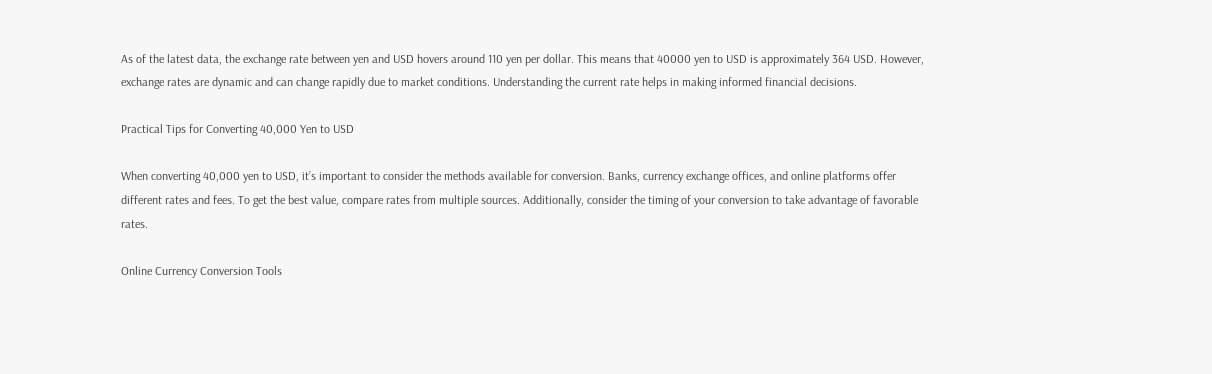As of the latest data, the exchange rate between yen and USD hovers around 110 yen per dollar. This means that 40000 yen to USD is approximately 364 USD. However, exchange rates are dynamic and can change rapidly due to market conditions. Understanding the current rate helps in making informed financial decisions.

Practical Tips for Converting 40,000 Yen to USD

When converting 40,000 yen to USD, it’s important to consider the methods available for conversion. Banks, currency exchange offices, and online platforms offer different rates and fees. To get the best value, compare rates from multiple sources. Additionally, consider the timing of your conversion to take advantage of favorable rates.

Online Currency Conversion Tools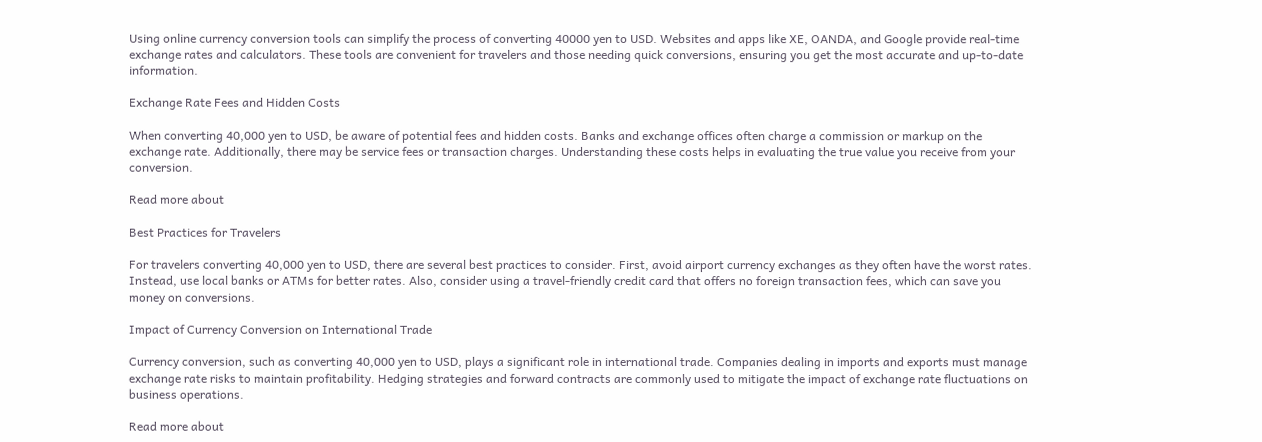Using online currency conversion tools can simplify the process of converting 40000 yen to USD. Websites and apps like XE, OANDA, and Google provide real-time exchange rates and calculators. These tools are convenient for travelers and those needing quick conversions, ensuring you get the most accurate and up-to-date information.

Exchange Rate Fees and Hidden Costs

When converting 40,000 yen to USD, be aware of potential fees and hidden costs. Banks and exchange offices often charge a commission or markup on the exchange rate. Additionally, there may be service fees or transaction charges. Understanding these costs helps in evaluating the true value you receive from your conversion.

Read more about

Best Practices for Travelers

For travelers converting 40,000 yen to USD, there are several best practices to consider. First, avoid airport currency exchanges as they often have the worst rates. Instead, use local banks or ATMs for better rates. Also, consider using a travel-friendly credit card that offers no foreign transaction fees, which can save you money on conversions.

Impact of Currency Conversion on International Trade

Currency conversion, such as converting 40,000 yen to USD, plays a significant role in international trade. Companies dealing in imports and exports must manage exchange rate risks to maintain profitability. Hedging strategies and forward contracts are commonly used to mitigate the impact of exchange rate fluctuations on business operations.

Read more about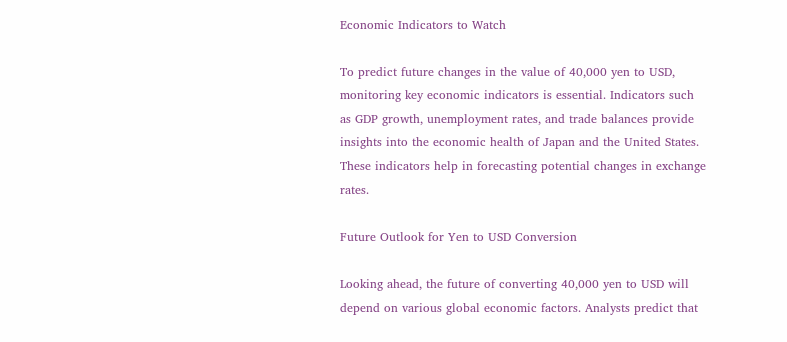Economic Indicators to Watch

To predict future changes in the value of 40,000 yen to USD, monitoring key economic indicators is essential. Indicators such as GDP growth, unemployment rates, and trade balances provide insights into the economic health of Japan and the United States. These indicators help in forecasting potential changes in exchange rates.

Future Outlook for Yen to USD Conversion

Looking ahead, the future of converting 40,000 yen to USD will depend on various global economic factors. Analysts predict that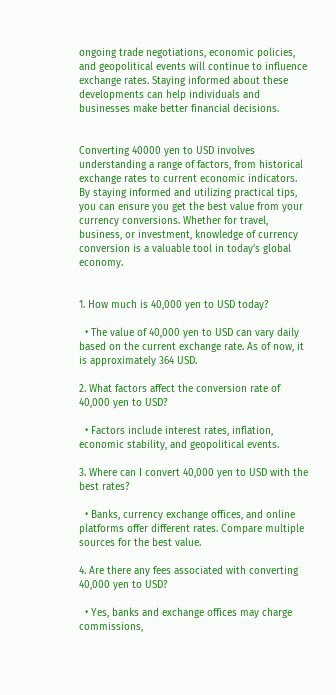ongoing trade negotiations, economic policies, and geopolitical events will continue to influence exchange rates. Staying informed about these developments can help individuals and businesses make better financial decisions.


Converting 40000 yen to USD involves understanding a range of factors, from historical exchange rates to current economic indicators. By staying informed and utilizing practical tips, you can ensure you get the best value from your currency conversions. Whether for travel, business, or investment, knowledge of currency conversion is a valuable tool in today’s global economy.


1. How much is 40,000 yen to USD today?

  • The value of 40,000 yen to USD can vary daily based on the current exchange rate. As of now, it is approximately 364 USD.

2. What factors affect the conversion rate of 40,000 yen to USD?

  • Factors include interest rates, inflation, economic stability, and geopolitical events.

3. Where can I convert 40,000 yen to USD with the best rates?

  • Banks, currency exchange offices, and online platforms offer different rates. Compare multiple sources for the best value.

4. Are there any fees associated with converting 40,000 yen to USD?

  • Yes, banks and exchange offices may charge commissions,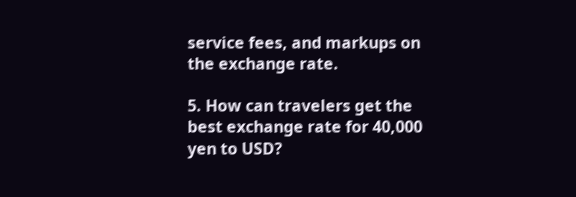service fees, and markups on the exchange rate.

5. How can travelers get the best exchange rate for 40,000 yen to USD?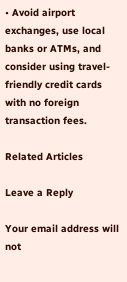• Avoid airport exchanges, use local banks or ATMs, and consider using travel-friendly credit cards with no foreign transaction fees.

Related Articles

Leave a Reply

Your email address will not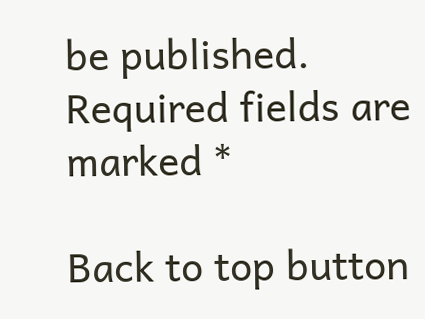be published. Required fields are marked *

Back to top button